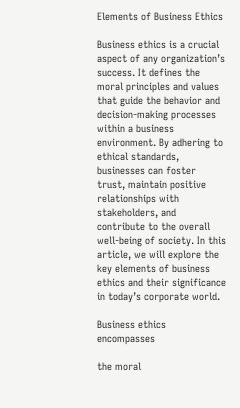Elements of Business Ethics

Business ethics is a crucial aspect of any organization’s success. It defines the moral principles and values that guide the behavior and decision-making processes within a business environment. By adhering to ethical standards, businesses can foster trust, maintain positive relationships with stakeholders, and contribute to the overall well-being of society. In this article, we will explore the key elements of business ethics and their significance in today’s corporate world.

Business ethics encompasses

the moral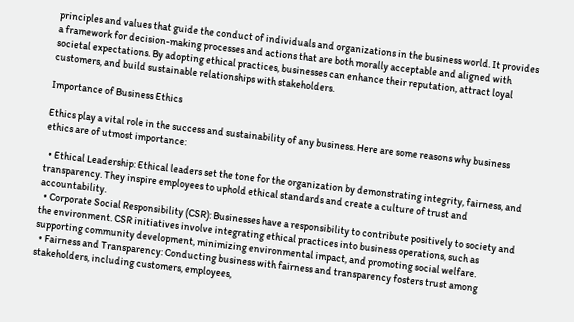principles and values that guide the conduct of individuals and organizations in the business world. It provides a framework for decision-making processes and actions that are both morally acceptable and aligned with societal expectations. By adopting ethical practices, businesses can enhance their reputation, attract loyal customers, and build sustainable relationships with stakeholders.

Importance of Business Ethics

Ethics play a vital role in the success and sustainability of any business. Here are some reasons why business ethics are of utmost importance:

  • Ethical Leadership: Ethical leaders set the tone for the organization by demonstrating integrity, fairness, and transparency. They inspire employees to uphold ethical standards and create a culture of trust and accountability.
  • Corporate Social Responsibility (CSR): Businesses have a responsibility to contribute positively to society and the environment. CSR initiatives involve integrating ethical practices into business operations, such as supporting community development, minimizing environmental impact, and promoting social welfare.
  • Fairness and Transparency: Conducting business with fairness and transparency fosters trust among stakeholders, including customers, employees,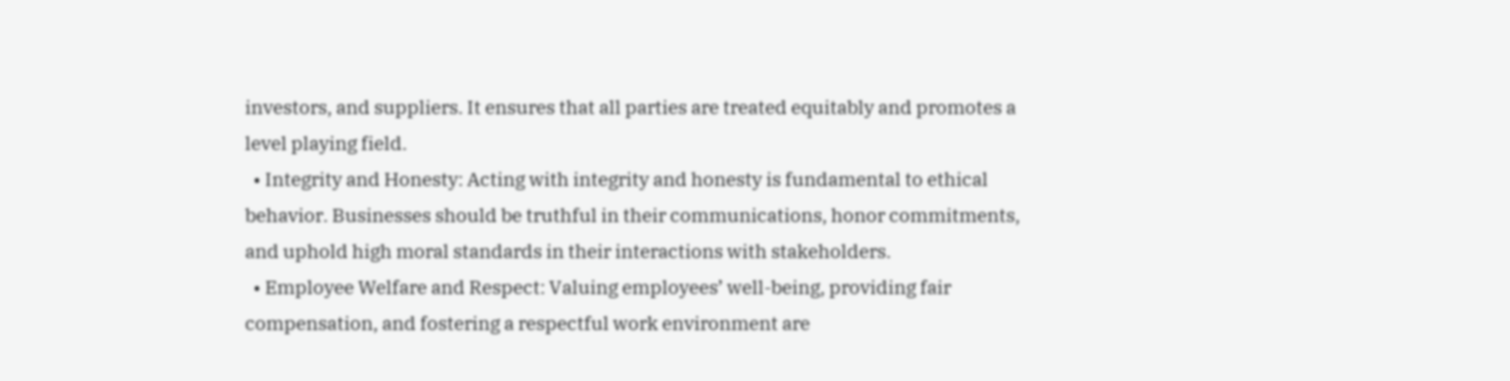investors, and suppliers. It ensures that all parties are treated equitably and promotes a level playing field.
  • Integrity and Honesty: Acting with integrity and honesty is fundamental to ethical behavior. Businesses should be truthful in their communications, honor commitments, and uphold high moral standards in their interactions with stakeholders.
  • Employee Welfare and Respect: Valuing employees’ well-being, providing fair compensation, and fostering a respectful work environment are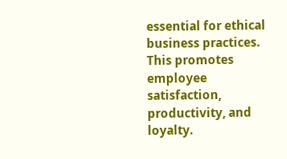essential for ethical business practices. This promotes employee satisfaction, productivity, and loyalty.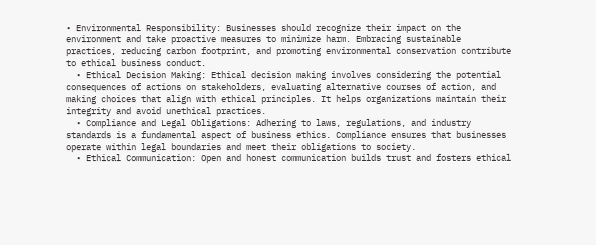• Environmental Responsibility: Businesses should recognize their impact on the environment and take proactive measures to minimize harm. Embracing sustainable practices, reducing carbon footprint, and promoting environmental conservation contribute to ethical business conduct.
  • Ethical Decision Making: Ethical decision making involves considering the potential consequences of actions on stakeholders, evaluating alternative courses of action, and making choices that align with ethical principles. It helps organizations maintain their integrity and avoid unethical practices.
  • Compliance and Legal Obligations: Adhering to laws, regulations, and industry standards is a fundamental aspect of business ethics. Compliance ensures that businesses operate within legal boundaries and meet their obligations to society.
  • Ethical Communication: Open and honest communication builds trust and fosters ethical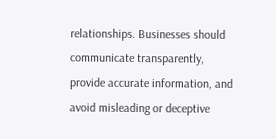relationships. Businesses should communicate transparently, provide accurate information, and avoid misleading or deceptive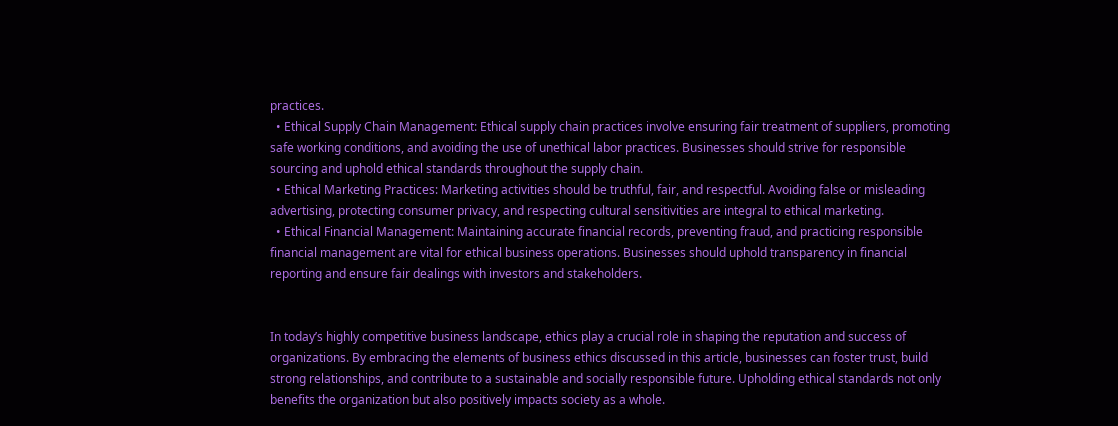practices.
  • Ethical Supply Chain Management: Ethical supply chain practices involve ensuring fair treatment of suppliers, promoting safe working conditions, and avoiding the use of unethical labor practices. Businesses should strive for responsible sourcing and uphold ethical standards throughout the supply chain.
  • Ethical Marketing Practices: Marketing activities should be truthful, fair, and respectful. Avoiding false or misleading advertising, protecting consumer privacy, and respecting cultural sensitivities are integral to ethical marketing.
  • Ethical Financial Management: Maintaining accurate financial records, preventing fraud, and practicing responsible financial management are vital for ethical business operations. Businesses should uphold transparency in financial reporting and ensure fair dealings with investors and stakeholders.


In today’s highly competitive business landscape, ethics play a crucial role in shaping the reputation and success of organizations. By embracing the elements of business ethics discussed in this article, businesses can foster trust, build strong relationships, and contribute to a sustainable and socially responsible future. Upholding ethical standards not only benefits the organization but also positively impacts society as a whole.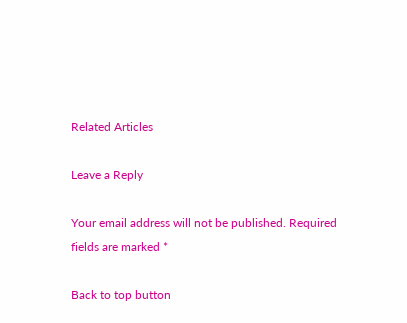Related Articles

Leave a Reply

Your email address will not be published. Required fields are marked *

Back to top button